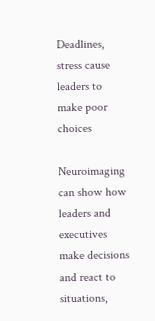Deadlines, stress cause leaders to make poor choices

Neuroimaging can show how leaders and executives make decisions and react to situations,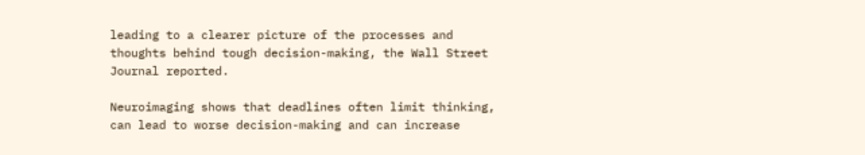leading to a clearer picture of the processes and thoughts behind tough decision-making, the Wall Street Journal reported.

Neuroimaging shows that deadlines often limit thinking, can lead to worse decision-making and can increase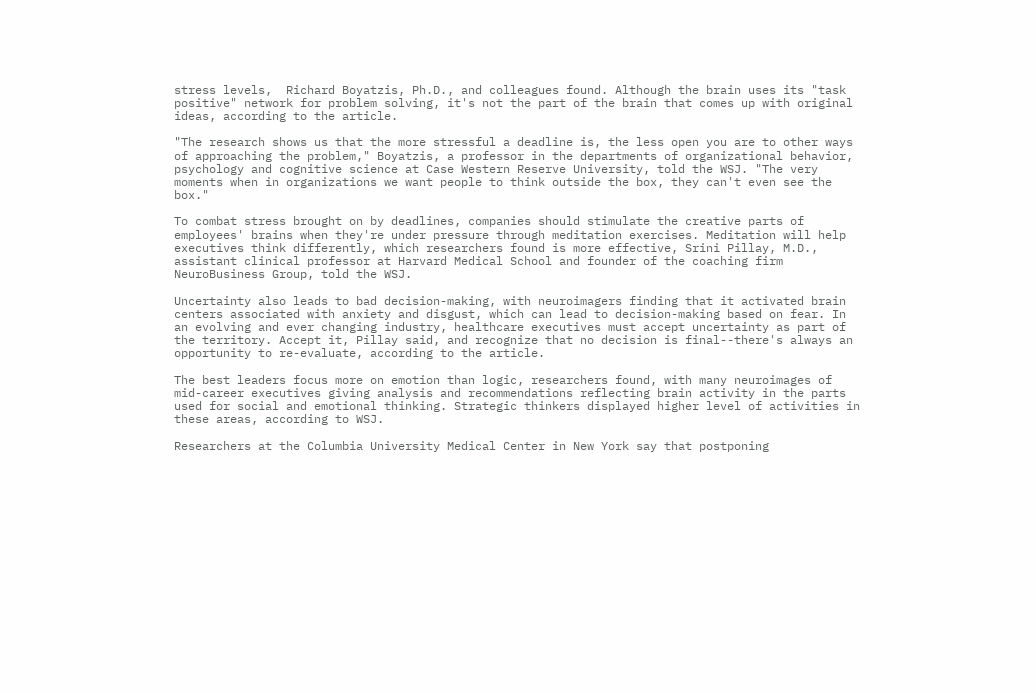stress levels,  Richard Boyatzis, Ph.D., and colleagues found. Although the brain uses its "task positive" network for problem solving, it's not the part of the brain that comes up with original ideas, according to the article.

"The research shows us that the more stressful a deadline is, the less open you are to other ways of approaching the problem," Boyatzis, a professor in the departments of organizational behavior, psychology and cognitive science at Case Western Reserve University, told the WSJ. "The very moments when in organizations we want people to think outside the box, they can't even see the box."

To combat stress brought on by deadlines, companies should stimulate the creative parts of employees' brains when they're under pressure through meditation exercises. Meditation will help executives think differently, which researchers found is more effective, Srini Pillay, M.D., assistant clinical professor at Harvard Medical School and founder of the coaching firm NeuroBusiness Group, told the WSJ.

Uncertainty also leads to bad decision-making, with neuroimagers finding that it activated brain centers associated with anxiety and disgust, which can lead to decision-making based on fear. In an evolving and ever changing industry, healthcare executives must accept uncertainty as part of the territory. Accept it, Pillay said, and recognize that no decision is final--there's always an opportunity to re-evaluate, according to the article.

The best leaders focus more on emotion than logic, researchers found, with many neuroimages of mid-career executives giving analysis and recommendations reflecting brain activity in the parts used for social and emotional thinking. Strategic thinkers displayed higher level of activities in these areas, according to WSJ.

Researchers at the Columbia University Medical Center in New York say that postponing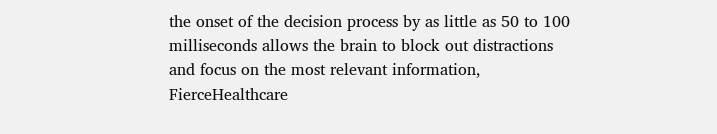the onset of the decision process by as little as 50 to 100 milliseconds allows the brain to block out distractions and focus on the most relevant information, FierceHealthcare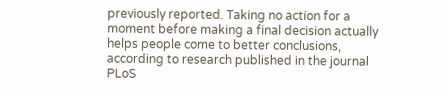previously reported. Taking no action for a moment before making a final decision actually helps people come to better conclusions, according to research published in the journal PLoS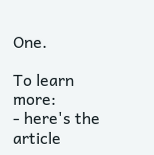One.

To learn more:
- here's the article